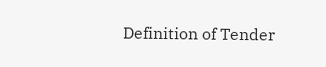Definition of Tender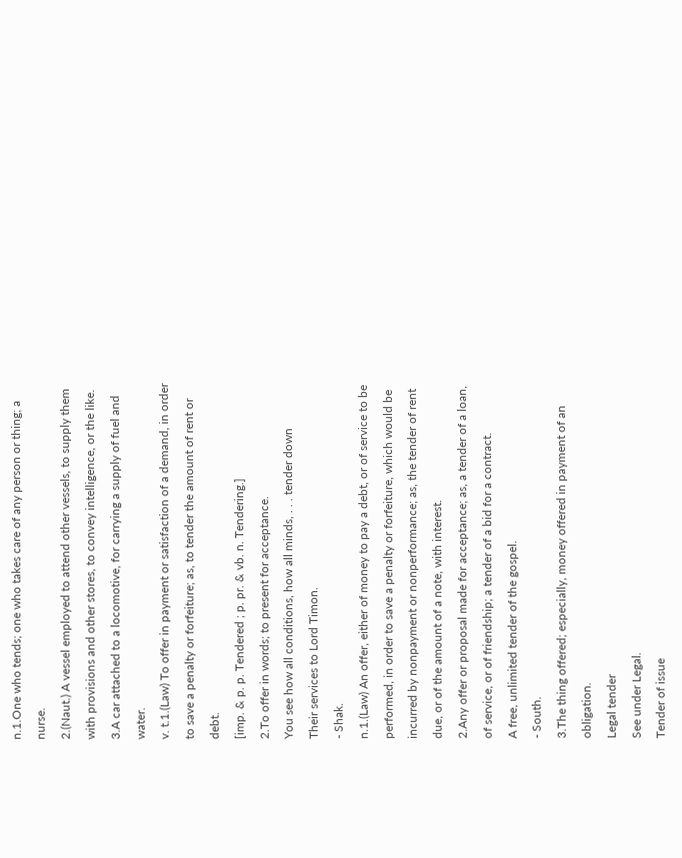n.1.One who tends; one who takes care of any person or thing; a nurse.
2.(Naut.) A vessel employed to attend other vessels, to supply them with provisions and other stores, to convey intelligence, or the like.
3.A car attached to a locomotive, for carrying a supply of fuel and water.
v. t.1.(Law) To offer in payment or satisfaction of a demand, in order to save a penalty or forfeiture; as, to tender the amount of rent or debt.
[imp. & p. p. Tendered ; p. pr. & vb. n. Tendering.]
2.To offer in words; to present for acceptance.
You see how all conditions, how all minds, . . . tender down
Their services to Lord Timon.
- Shak.
n.1.(Law) An offer, either of money to pay a debt, or of service to be performed, in order to save a penalty or forfeiture, which would be incurred by nonpayment or nonperformance; as, the tender of rent due, or of the amount of a note, with interest.
2.Any offer or proposal made for acceptance; as, a tender of a loan, of service, or of friendship; a tender of a bid for a contract.
A free, unlimited tender of the gospel.
- South.
3.The thing offered; especially, money offered in payment of an obligation.
Legal tender
See under Legal.
Tender of issue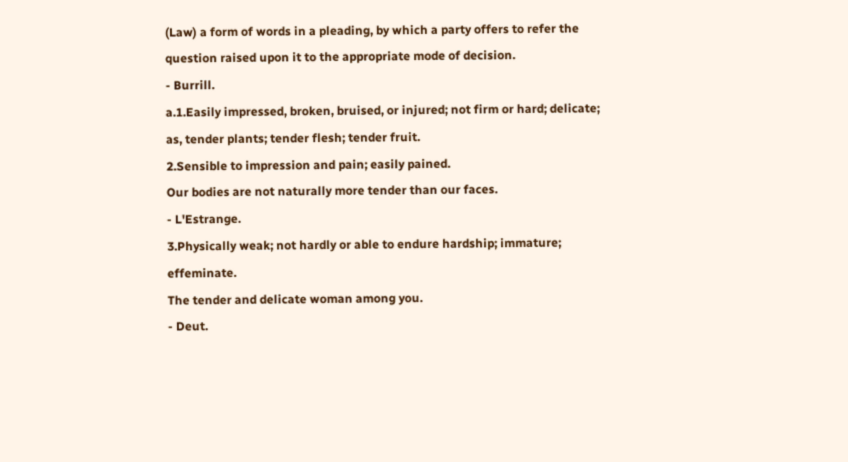(Law) a form of words in a pleading, by which a party offers to refer the question raised upon it to the appropriate mode of decision.
- Burrill.
a.1.Easily impressed, broken, bruised, or injured; not firm or hard; delicate; as, tender plants; tender flesh; tender fruit.
2.Sensible to impression and pain; easily pained.
Our bodies are not naturally more tender than our faces.
- L'Estrange.
3.Physically weak; not hardly or able to endure hardship; immature; effeminate.
The tender and delicate woman among you.
- Deut.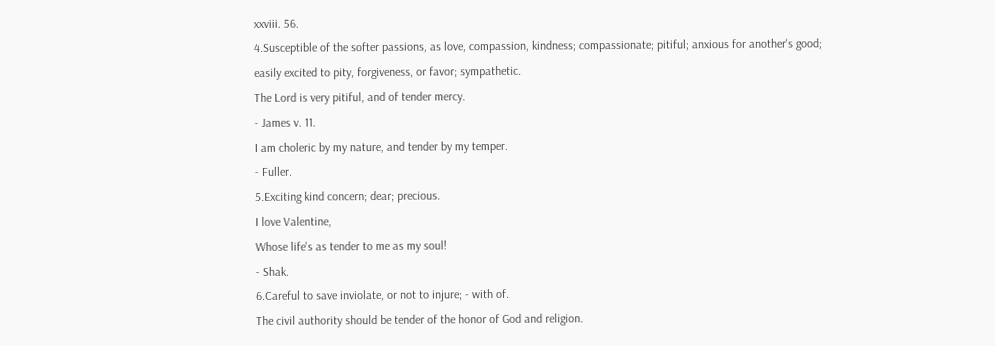xxviii. 56.
4.Susceptible of the softer passions, as love, compassion, kindness; compassionate; pitiful; anxious for another's good; easily excited to pity, forgiveness, or favor; sympathetic.
The Lord is very pitiful, and of tender mercy.
- James v. 11.
I am choleric by my nature, and tender by my temper.
- Fuller.
5.Exciting kind concern; dear; precious.
I love Valentine,
Whose life's as tender to me as my soul!
- Shak.
6.Careful to save inviolate, or not to injure; - with of.
The civil authority should be tender of the honor of God and religion.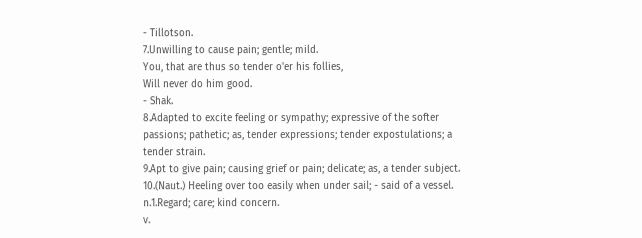- Tillotson.
7.Unwilling to cause pain; gentle; mild.
You, that are thus so tender o'er his follies,
Will never do him good.
- Shak.
8.Adapted to excite feeling or sympathy; expressive of the softer passions; pathetic; as, tender expressions; tender expostulations; a tender strain.
9.Apt to give pain; causing grief or pain; delicate; as, a tender subject.
10.(Naut.) Heeling over too easily when under sail; - said of a vessel.
n.1.Regard; care; kind concern.
v.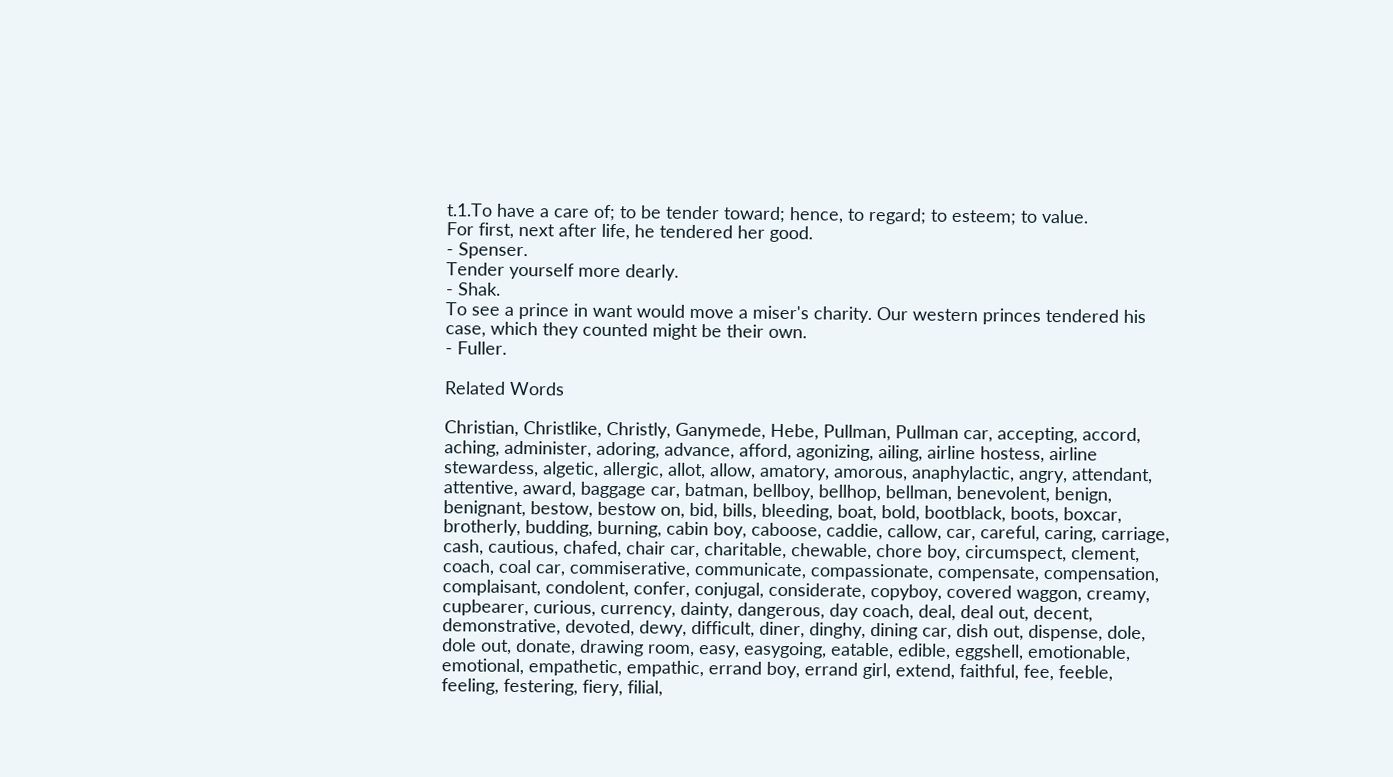t.1.To have a care of; to be tender toward; hence, to regard; to esteem; to value.
For first, next after life, he tendered her good.
- Spenser.
Tender yourself more dearly.
- Shak.
To see a prince in want would move a miser's charity. Our western princes tendered his case, which they counted might be their own.
- Fuller.

Related Words

Christian, Christlike, Christly, Ganymede, Hebe, Pullman, Pullman car, accepting, accord, aching, administer, adoring, advance, afford, agonizing, ailing, airline hostess, airline stewardess, algetic, allergic, allot, allow, amatory, amorous, anaphylactic, angry, attendant, attentive, award, baggage car, batman, bellboy, bellhop, bellman, benevolent, benign, benignant, bestow, bestow on, bid, bills, bleeding, boat, bold, bootblack, boots, boxcar, brotherly, budding, burning, cabin boy, caboose, caddie, callow, car, careful, caring, carriage, cash, cautious, chafed, chair car, charitable, chewable, chore boy, circumspect, clement, coach, coal car, commiserative, communicate, compassionate, compensate, compensation, complaisant, condolent, confer, conjugal, considerate, copyboy, covered waggon, creamy, cupbearer, curious, currency, dainty, dangerous, day coach, deal, deal out, decent, demonstrative, devoted, dewy, difficult, diner, dinghy, dining car, dish out, dispense, dole, dole out, donate, drawing room, easy, easygoing, eatable, edible, eggshell, emotionable, emotional, empathetic, empathic, errand boy, errand girl, extend, faithful, fee, feeble, feeling, festering, fiery, filial,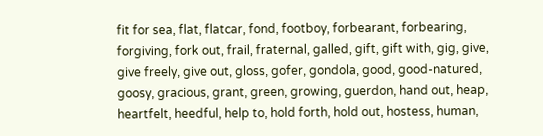fit for sea, flat, flatcar, fond, footboy, forbearant, forbearing, forgiving, fork out, frail, fraternal, galled, gift, gift with, gig, give, give freely, give out, gloss, gofer, gondola, good, good-natured, goosy, gracious, grant, green, growing, guerdon, hand out, heap, heartfelt, heedful, help to, hold forth, hold out, hostess, human,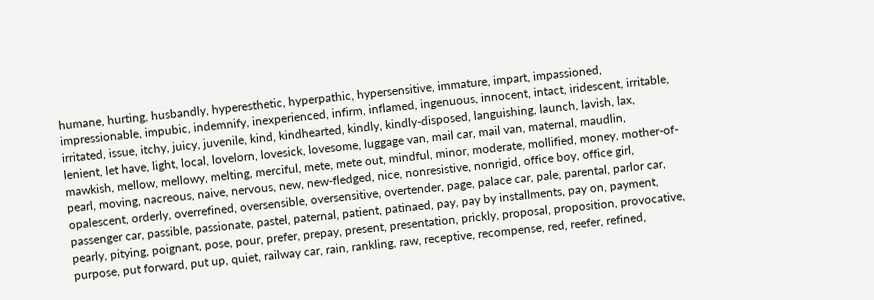humane, hurting, husbandly, hyperesthetic, hyperpathic, hypersensitive, immature, impart, impassioned, impressionable, impubic, indemnify, inexperienced, infirm, inflamed, ingenuous, innocent, intact, iridescent, irritable, irritated, issue, itchy, juicy, juvenile, kind, kindhearted, kindly, kindly-disposed, languishing, launch, lavish, lax, lenient, let have, light, local, lovelorn, lovesick, lovesome, luggage van, mail car, mail van, maternal, maudlin, mawkish, mellow, mellowy, melting, merciful, mete, mete out, mindful, minor, moderate, mollified, money, mother-of-pearl, moving, nacreous, naive, nervous, new, new-fledged, nice, nonresistive, nonrigid, office boy, office girl, opalescent, orderly, overrefined, oversensible, oversensitive, overtender, page, palace car, pale, parental, parlor car, passenger car, passible, passionate, pastel, paternal, patient, patinaed, pay, pay by installments, pay on, payment, pearly, pitying, poignant, pose, pour, prefer, prepay, present, presentation, prickly, proposal, proposition, provocative, purpose, put forward, put up, quiet, railway car, rain, rankling, raw, receptive, recompense, red, reefer, refined,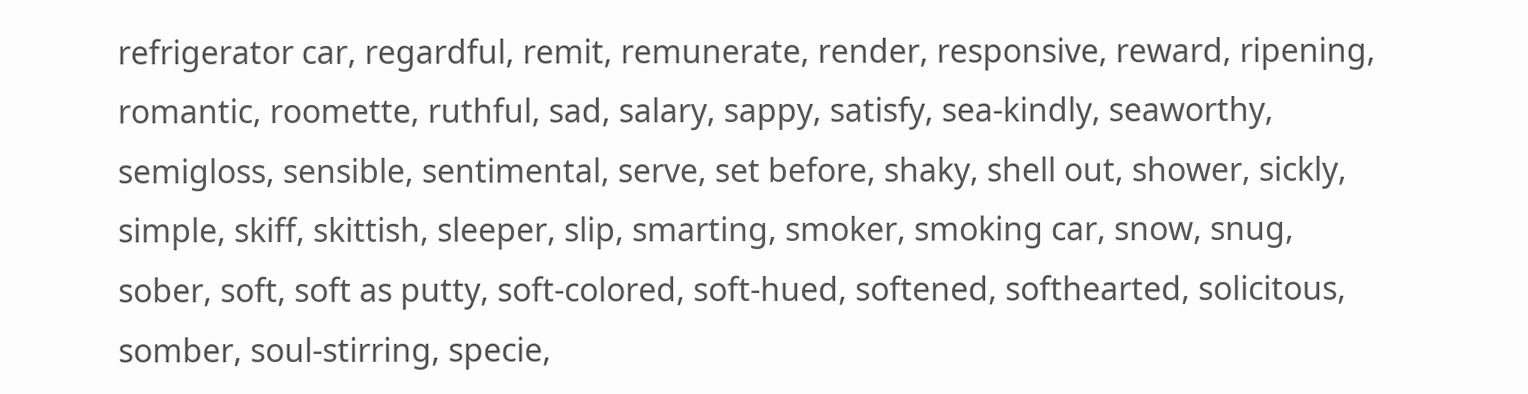refrigerator car, regardful, remit, remunerate, render, responsive, reward, ripening, romantic, roomette, ruthful, sad, salary, sappy, satisfy, sea-kindly, seaworthy, semigloss, sensible, sentimental, serve, set before, shaky, shell out, shower, sickly, simple, skiff, skittish, sleeper, slip, smarting, smoker, smoking car, snow, snug, sober, soft, soft as putty, soft-colored, soft-hued, softened, softhearted, solicitous, somber, soul-stirring, specie,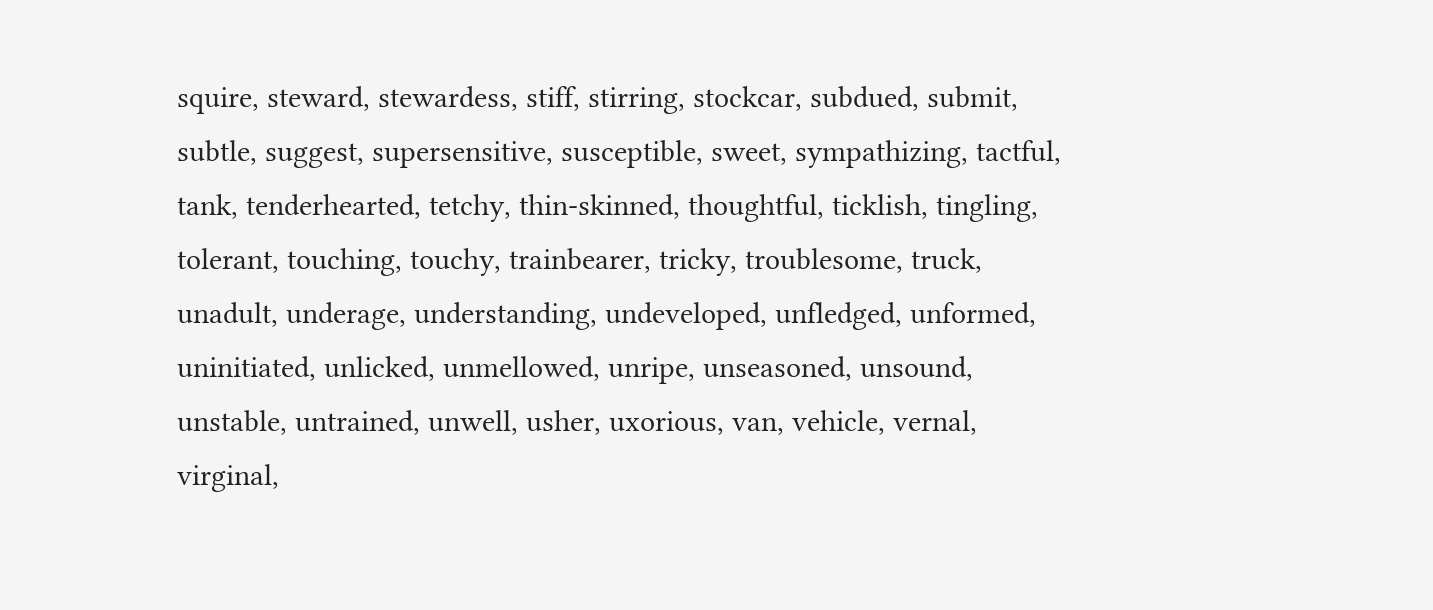squire, steward, stewardess, stiff, stirring, stockcar, subdued, submit, subtle, suggest, supersensitive, susceptible, sweet, sympathizing, tactful, tank, tenderhearted, tetchy, thin-skinned, thoughtful, ticklish, tingling, tolerant, touching, touchy, trainbearer, tricky, troublesome, truck, unadult, underage, understanding, undeveloped, unfledged, unformed, uninitiated, unlicked, unmellowed, unripe, unseasoned, unsound, unstable, untrained, unwell, usher, uxorious, van, vehicle, vernal, virginal,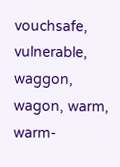vouchsafe, vulnerable, waggon, wagon, warm, warm-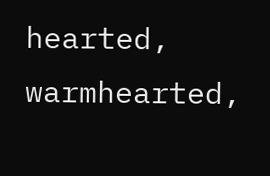hearted, warmhearted,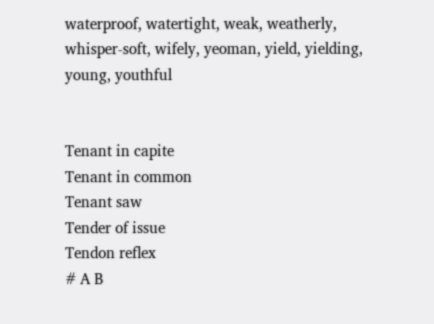waterproof, watertight, weak, weatherly, whisper-soft, wifely, yeoman, yield, yielding, young, youthful


Tenant in capite
Tenant in common
Tenant saw
Tender of issue
Tendon reflex
# A B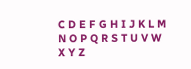C D E F G H I J K L M N O P Q R S T U V W X Y Z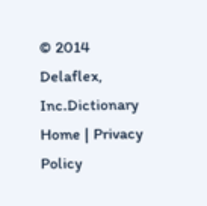© 2014 Delaflex, Inc.Dictionary Home | Privacy Policy